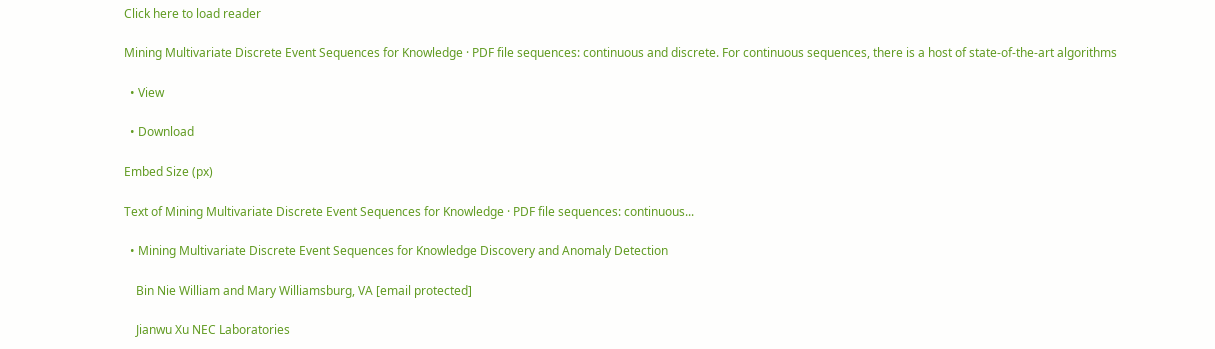Click here to load reader

Mining Multivariate Discrete Event Sequences for Knowledge · PDF file sequences: continuous and discrete. For continuous sequences, there is a host of state-of-the-art algorithms

  • View

  • Download

Embed Size (px)

Text of Mining Multivariate Discrete Event Sequences for Knowledge · PDF file sequences: continuous...

  • Mining Multivariate Discrete Event Sequences for Knowledge Discovery and Anomaly Detection

    Bin Nie William and Mary Williamsburg, VA [email protected]

    Jianwu Xu NEC Laboratories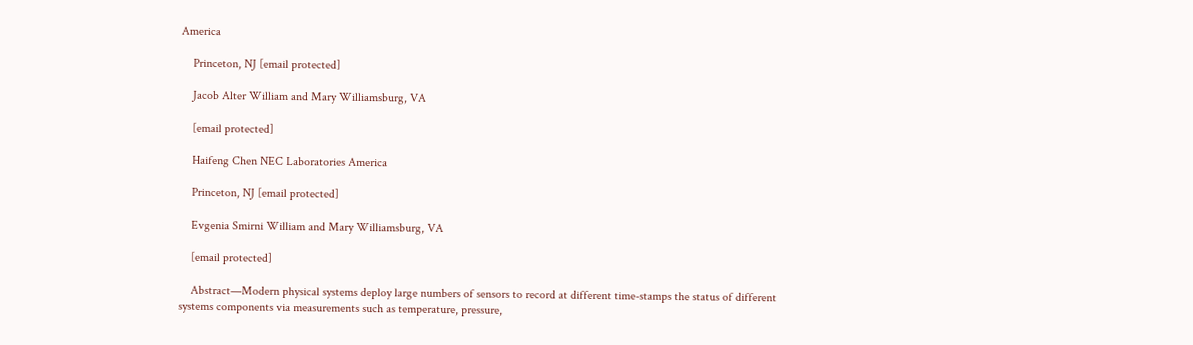America

    Princeton, NJ [email protected]

    Jacob Alter William and Mary Williamsburg, VA

    [email protected]

    Haifeng Chen NEC Laboratories America

    Princeton, NJ [email protected]

    Evgenia Smirni William and Mary Williamsburg, VA

    [email protected]

    Abstract—Modern physical systems deploy large numbers of sensors to record at different time-stamps the status of different systems components via measurements such as temperature, pressure,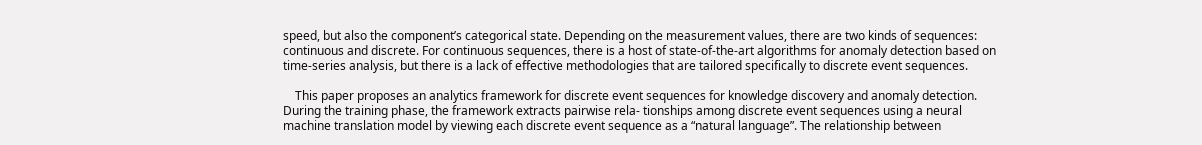speed, but also the component’s categorical state. Depending on the measurement values, there are two kinds of sequences: continuous and discrete. For continuous sequences, there is a host of state-of-the-art algorithms for anomaly detection based on time-series analysis, but there is a lack of effective methodologies that are tailored specifically to discrete event sequences.

    This paper proposes an analytics framework for discrete event sequences for knowledge discovery and anomaly detection. During the training phase, the framework extracts pairwise rela- tionships among discrete event sequences using a neural machine translation model by viewing each discrete event sequence as a “natural language”. The relationship between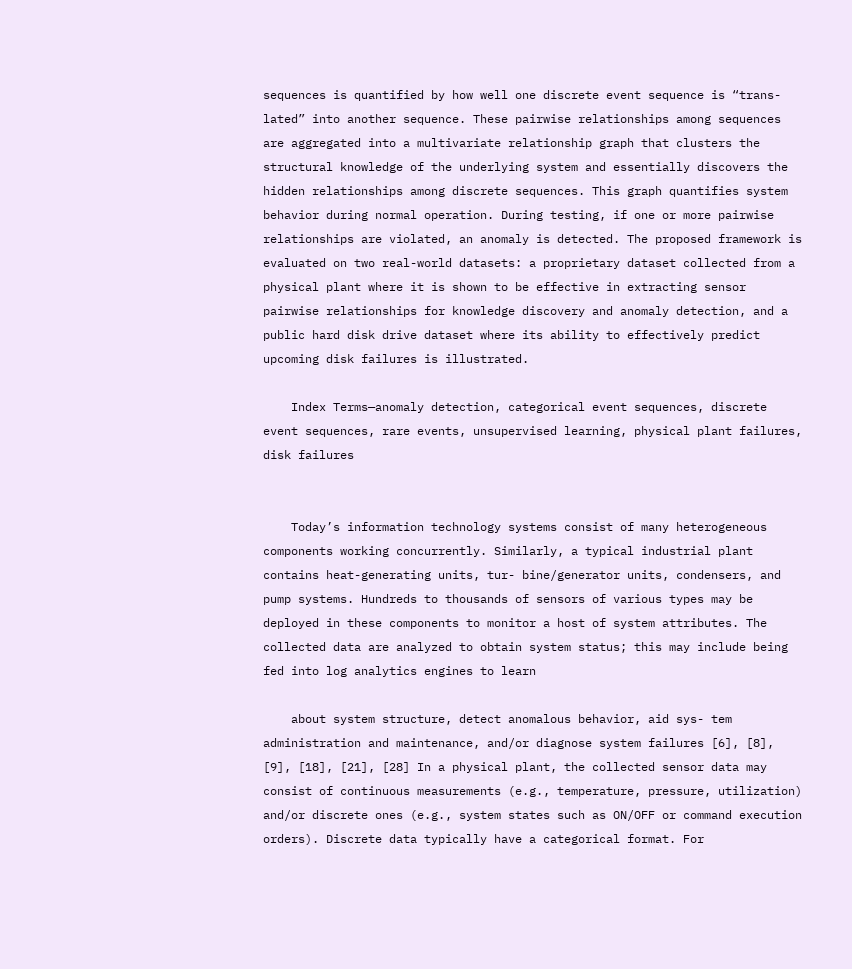sequences is quantified by how well one discrete event sequence is “trans- lated” into another sequence. These pairwise relationships among sequences are aggregated into a multivariate relationship graph that clusters the structural knowledge of the underlying system and essentially discovers the hidden relationships among discrete sequences. This graph quantifies system behavior during normal operation. During testing, if one or more pairwise relationships are violated, an anomaly is detected. The proposed framework is evaluated on two real-world datasets: a proprietary dataset collected from a physical plant where it is shown to be effective in extracting sensor pairwise relationships for knowledge discovery and anomaly detection, and a public hard disk drive dataset where its ability to effectively predict upcoming disk failures is illustrated.

    Index Terms—anomaly detection, categorical event sequences, discrete event sequences, rare events, unsupervised learning, physical plant failures, disk failures


    Today’s information technology systems consist of many heterogeneous components working concurrently. Similarly, a typical industrial plant contains heat-generating units, tur- bine/generator units, condensers, and pump systems. Hundreds to thousands of sensors of various types may be deployed in these components to monitor a host of system attributes. The collected data are analyzed to obtain system status; this may include being fed into log analytics engines to learn

    about system structure, detect anomalous behavior, aid sys- tem administration and maintenance, and/or diagnose system failures [6], [8], [9], [18], [21], [28] In a physical plant, the collected sensor data may consist of continuous measurements (e.g., temperature, pressure, utilization) and/or discrete ones (e.g., system states such as ON/OFF or command execution orders). Discrete data typically have a categorical format. For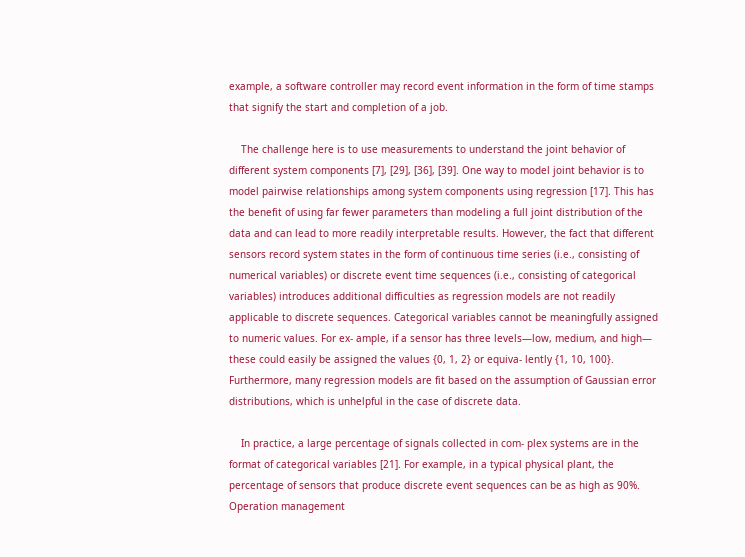example, a software controller may record event information in the form of time stamps that signify the start and completion of a job.

    The challenge here is to use measurements to understand the joint behavior of different system components [7], [29], [36], [39]. One way to model joint behavior is to model pairwise relationships among system components using regression [17]. This has the benefit of using far fewer parameters than modeling a full joint distribution of the data and can lead to more readily interpretable results. However, the fact that different sensors record system states in the form of continuous time series (i.e., consisting of numerical variables) or discrete event time sequences (i.e., consisting of categorical variables) introduces additional difficulties as regression models are not readily applicable to discrete sequences. Categorical variables cannot be meaningfully assigned to numeric values. For ex- ample, if a sensor has three levels—low, medium, and high— these could easily be assigned the values {0, 1, 2} or equiva- lently {1, 10, 100}. Furthermore, many regression models are fit based on the assumption of Gaussian error distributions, which is unhelpful in the case of discrete data.

    In practice, a large percentage of signals collected in com- plex systems are in the format of categorical variables [21]. For example, in a typical physical plant, the percentage of sensors that produce discrete event sequences can be as high as 90%. Operation management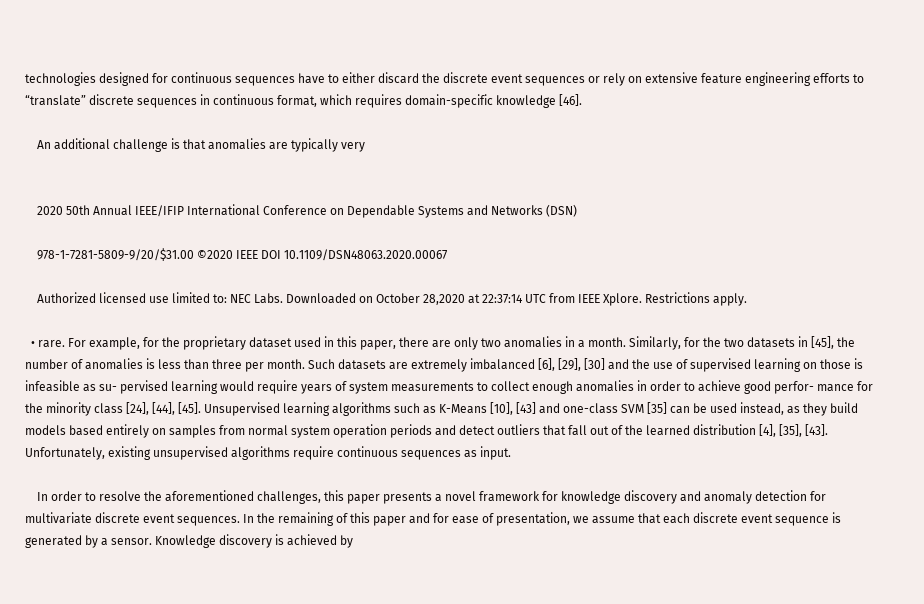technologies designed for continuous sequences have to either discard the discrete event sequences or rely on extensive feature engineering efforts to “translate” discrete sequences in continuous format, which requires domain-specific knowledge [46].

    An additional challenge is that anomalies are typically very


    2020 50th Annual IEEE/IFIP International Conference on Dependable Systems and Networks (DSN)

    978-1-7281-5809-9/20/$31.00 ©2020 IEEE DOI 10.1109/DSN48063.2020.00067

    Authorized licensed use limited to: NEC Labs. Downloaded on October 28,2020 at 22:37:14 UTC from IEEE Xplore. Restrictions apply.

  • rare. For example, for the proprietary dataset used in this paper, there are only two anomalies in a month. Similarly, for the two datasets in [45], the number of anomalies is less than three per month. Such datasets are extremely imbalanced [6], [29], [30] and the use of supervised learning on those is infeasible as su- pervised learning would require years of system measurements to collect enough anomalies in order to achieve good perfor- mance for the minority class [24], [44], [45]. Unsupervised learning algorithms such as K-Means [10], [43] and one-class SVM [35] can be used instead, as they build models based entirely on samples from normal system operation periods and detect outliers that fall out of the learned distribution [4], [35], [43]. Unfortunately, existing unsupervised algorithms require continuous sequences as input.

    In order to resolve the aforementioned challenges, this paper presents a novel framework for knowledge discovery and anomaly detection for multivariate discrete event sequences. In the remaining of this paper and for ease of presentation, we assume that each discrete event sequence is generated by a sensor. Knowledge discovery is achieved by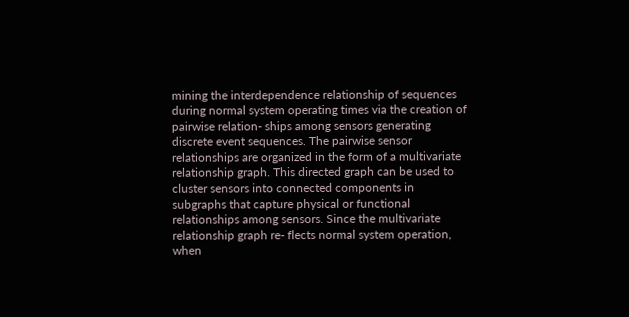mining the interdependence relationship of sequences during normal system operating times via the creation of pairwise relation- ships among sensors generating discrete event sequences. The pairwise sensor relationships are organized in the form of a multivariate relationship graph. This directed graph can be used to cluster sensors into connected components in subgraphs that capture physical or functional relationships among sensors. Since the multivariate relationship graph re- flects normal system operation, when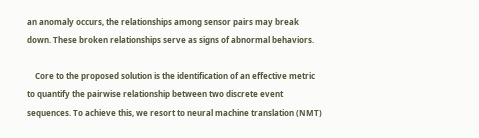an anomaly occurs, the relationships among sensor pairs may break down. These broken relationships serve as signs of abnormal behaviors.

    Core to the proposed solution is the identification of an effective metric to quantify the pairwise relationship between two discrete event sequences. To achieve this, we resort to neural machine translation (NMT)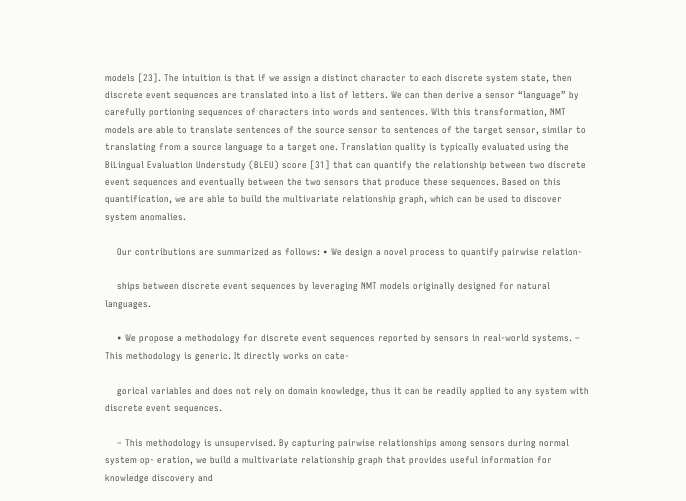models [23]. The intuition is that if we assign a distinct character to each discrete system state, then discrete event sequences are translated into a list of letters. We can then derive a sensor “language” by carefully portioning sequences of characters into words and sentences. With this transformation, NMT models are able to translate sentences of the source sensor to sentences of the target sensor, similar to translating from a source language to a target one. Translation quality is typically evaluated using the BiLingual Evaluation Understudy (BLEU) score [31] that can quantify the relationship between two discrete event sequences and eventually between the two sensors that produce these sequences. Based on this quantification, we are able to build the multivariate relationship graph, which can be used to discover system anomalies.

    Our contributions are summarized as follows: • We design a novel process to quantify pairwise relation-

    ships between discrete event sequences by leveraging NMT models originally designed for natural languages.

    • We propose a methodology for discrete event sequences reported by sensors in real-world systems. – This methodology is generic. It directly works on cate-

    gorical variables and does not rely on domain knowledge, thus it can be readily applied to any system with discrete event sequences.

    – This methodology is unsupervised. By capturing pairwise relationships among sensors during normal system op- eration, we build a multivariate relationship graph that provides useful information for knowledge discovery and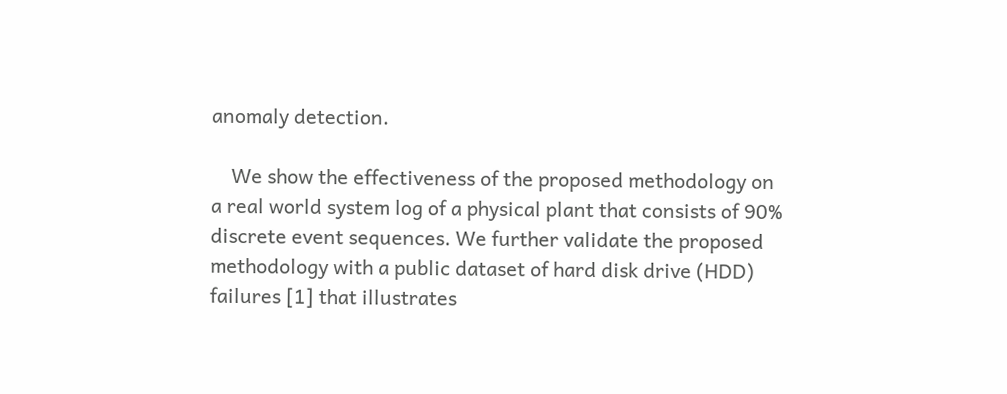anomaly detection.

    We show the effectiveness of the proposed methodology on a real world system log of a physical plant that consists of 90% discrete event sequences. We further validate the proposed methodology with a public dataset of hard disk drive (HDD) failures [1] that illustrates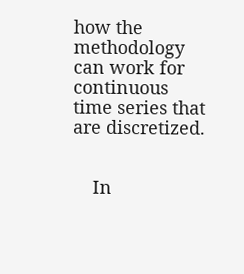how the methodology can work for continuous time series that are discretized.


    In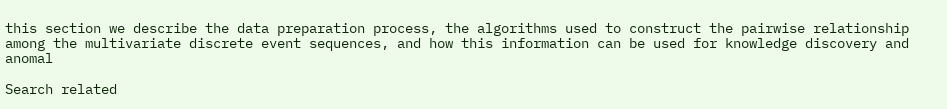this section we describe the data preparation process, the algorithms used to construct the pairwise relationship among the multivariate discrete event sequences, and how this information can be used for knowledge discovery and anomal

Search related